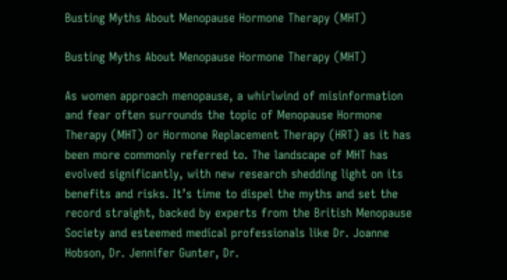Busting Myths About Menopause Hormone Therapy (MHT)

Busting Myths About Menopause Hormone Therapy (MHT)

As women approach menopause, a whirlwind of misinformation and fear often surrounds the topic of Menopause Hormone Therapy (MHT) or Hormone Replacement Therapy (HRT) as it has been more commonly referred to. The landscape of MHT has evolved significantly, with new research shedding light on its benefits and risks. It’s time to dispel the myths and set the record straight, backed by experts from the British Menopause Society and esteemed medical professionals like Dr. Joanne Hobson, Dr. Jennifer Gunter, Dr.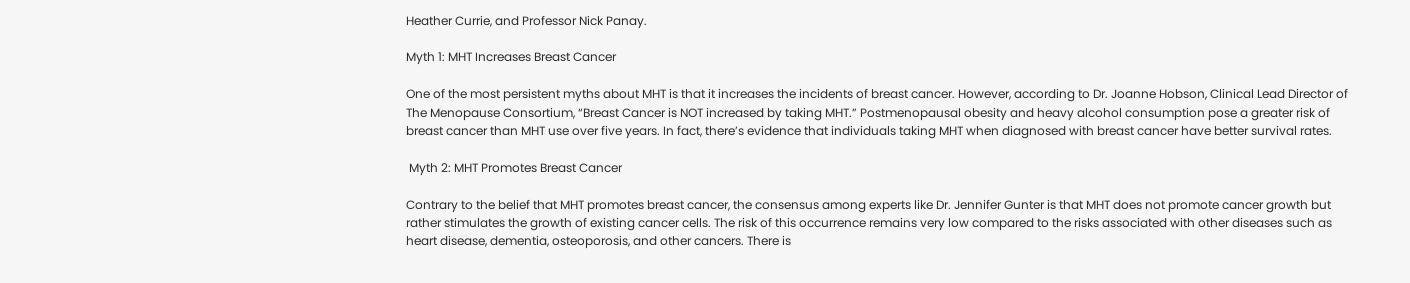Heather Currie, and Professor Nick Panay.

Myth 1: MHT Increases Breast Cancer

One of the most persistent myths about MHT is that it increases the incidents of breast cancer. However, according to Dr. Joanne Hobson, Clinical Lead Director of The Menopause Consortium, “Breast Cancer is NOT increased by taking MHT.” Postmenopausal obesity and heavy alcohol consumption pose a greater risk of breast cancer than MHT use over five years. In fact, there’s evidence that individuals taking MHT when diagnosed with breast cancer have better survival rates.

 Myth 2: MHT Promotes Breast Cancer

Contrary to the belief that MHT promotes breast cancer, the consensus among experts like Dr. Jennifer Gunter is that MHT does not promote cancer growth but rather stimulates the growth of existing cancer cells. The risk of this occurrence remains very low compared to the risks associated with other diseases such as heart disease, dementia, osteoporosis, and other cancers. There is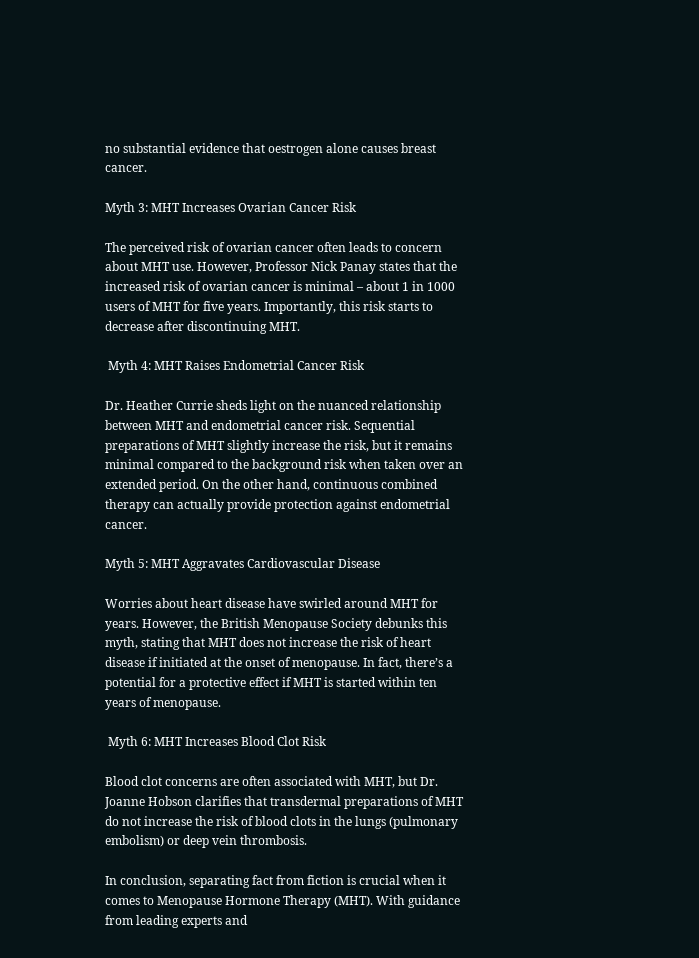no substantial evidence that oestrogen alone causes breast cancer.

Myth 3: MHT Increases Ovarian Cancer Risk

The perceived risk of ovarian cancer often leads to concern about MHT use. However, Professor Nick Panay states that the increased risk of ovarian cancer is minimal – about 1 in 1000 users of MHT for five years. Importantly, this risk starts to decrease after discontinuing MHT.

 Myth 4: MHT Raises Endometrial Cancer Risk

Dr. Heather Currie sheds light on the nuanced relationship between MHT and endometrial cancer risk. Sequential preparations of MHT slightly increase the risk, but it remains minimal compared to the background risk when taken over an extended period. On the other hand, continuous combined therapy can actually provide protection against endometrial cancer.

Myth 5: MHT Aggravates Cardiovascular Disease

Worries about heart disease have swirled around MHT for years. However, the British Menopause Society debunks this myth, stating that MHT does not increase the risk of heart disease if initiated at the onset of menopause. In fact, there’s a potential for a protective effect if MHT is started within ten years of menopause.

 Myth 6: MHT Increases Blood Clot Risk

Blood clot concerns are often associated with MHT, but Dr. Joanne Hobson clarifies that transdermal preparations of MHT do not increase the risk of blood clots in the lungs (pulmonary embolism) or deep vein thrombosis.

In conclusion, separating fact from fiction is crucial when it comes to Menopause Hormone Therapy (MHT). With guidance from leading experts and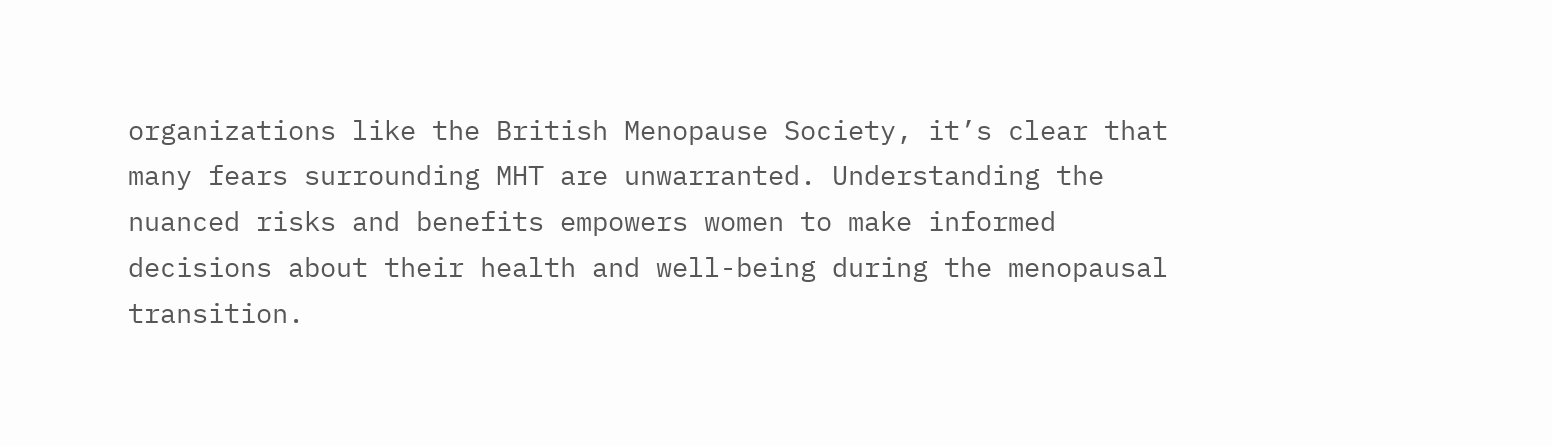organizations like the British Menopause Society, it’s clear that many fears surrounding MHT are unwarranted. Understanding the nuanced risks and benefits empowers women to make informed decisions about their health and well-being during the menopausal transition.